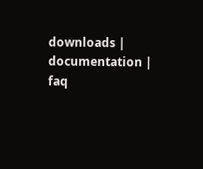downloads | documentation | faq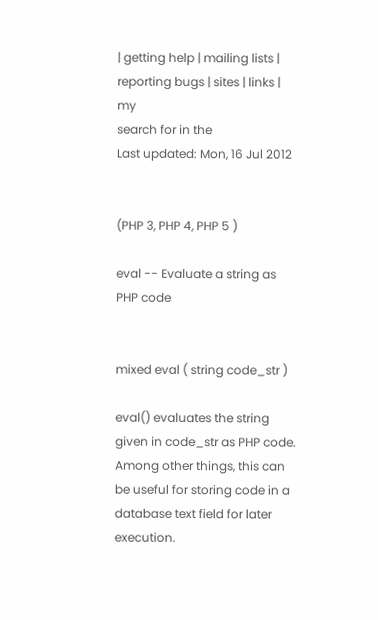| getting help | mailing lists | reporting bugs | sites | links | my
search for in the
Last updated: Mon, 16 Jul 2012


(PHP 3, PHP 4, PHP 5 )

eval -- Evaluate a string as PHP code


mixed eval ( string code_str )

eval() evaluates the string given in code_str as PHP code. Among other things, this can be useful for storing code in a database text field for later execution.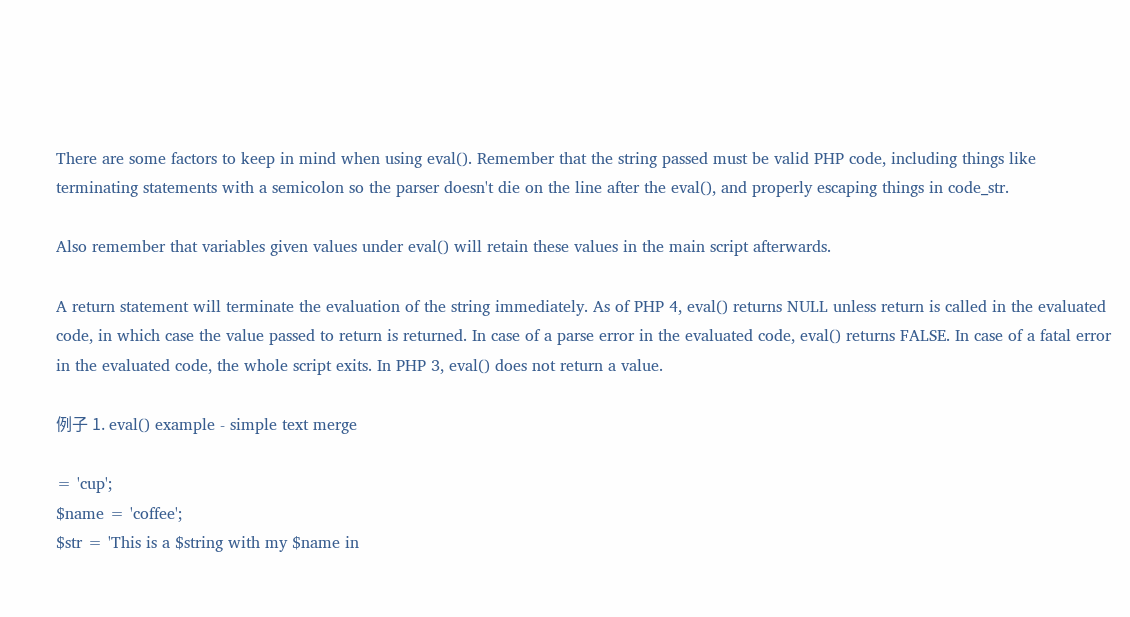There are some factors to keep in mind when using eval(). Remember that the string passed must be valid PHP code, including things like terminating statements with a semicolon so the parser doesn't die on the line after the eval(), and properly escaping things in code_str.

Also remember that variables given values under eval() will retain these values in the main script afterwards.

A return statement will terminate the evaluation of the string immediately. As of PHP 4, eval() returns NULL unless return is called in the evaluated code, in which case the value passed to return is returned. In case of a parse error in the evaluated code, eval() returns FALSE. In case of a fatal error in the evaluated code, the whole script exits. In PHP 3, eval() does not return a value.

例子 1. eval() example - simple text merge

= 'cup';
$name = 'coffee';
$str = 'This is a $string with my $name in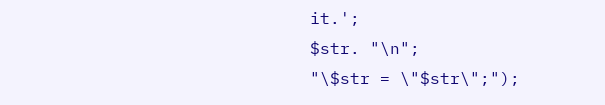it.';
$str. "\n";
"\$str = \"$str\";");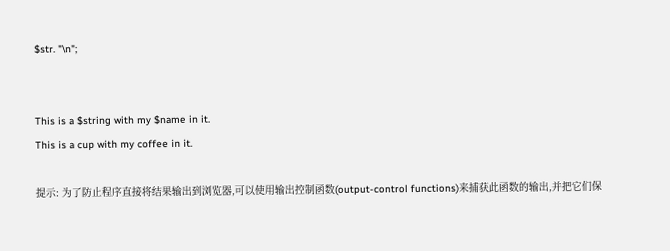$str. "\n";


This is a $string with my $name in it.
This is a cup with my coffee in it.

提示: 为了防止程序直接将结果输出到浏览器,可以使用输出控制函数(output-control functions)来捕获此函数的输出,并把它们保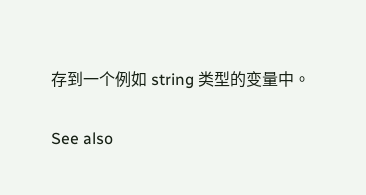存到一个例如 string 类型的变量中。

See also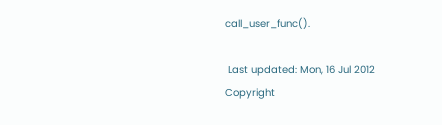call_user_func().

 Last updated: Mon, 16 Jul 2012
Copyright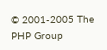© 2001-2005 The PHP Group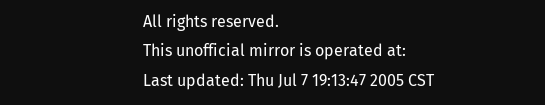All rights reserved.
This unofficial mirror is operated at:
Last updated: Thu Jul 7 19:13:47 2005 CST